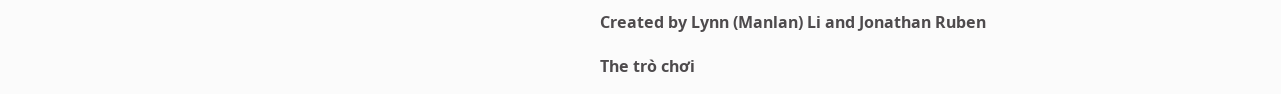Created by Lynn (Manlan) Li and Jonathan Ruben

The trò chơi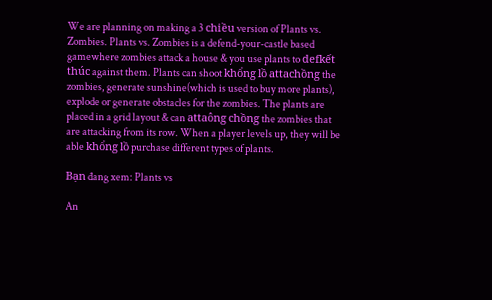We are planning on making a 3 chiều version of Plants vs. Zombies. Plants vs. Zombies is a defend-your-castle based gamewhere zombies attack a house & you use plants to defkết thúc against them. Plants can shoot khổng lồ attachồng the zombies, generate sunshine(which is used to buy more plants), explode or generate obstacles for the zombies. The plants are placed in a grid layout & can attaông chồng the zombies that are attacking from its row. When a player levels up, they will be able khổng lồ purchase different types of plants.

Bạn đang xem: Plants vs

An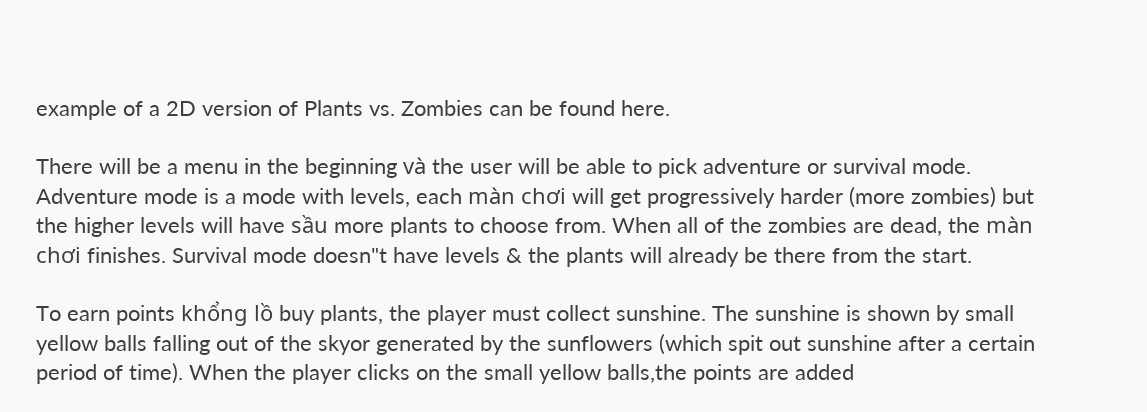example of a 2D version of Plants vs. Zombies can be found here.

There will be a menu in the beginning và the user will be able to pick adventure or survival mode. Adventure mode is a mode with levels, each màn chơi will get progressively harder (more zombies) but the higher levels will have sầu more plants to choose from. When all of the zombies are dead, the màn chơi finishes. Survival mode doesn"t have levels & the plants will already be there from the start.

To earn points khổng lồ buy plants, the player must collect sunshine. The sunshine is shown by small yellow balls falling out of the skyor generated by the sunflowers (which spit out sunshine after a certain period of time). When the player clicks on the small yellow balls,the points are added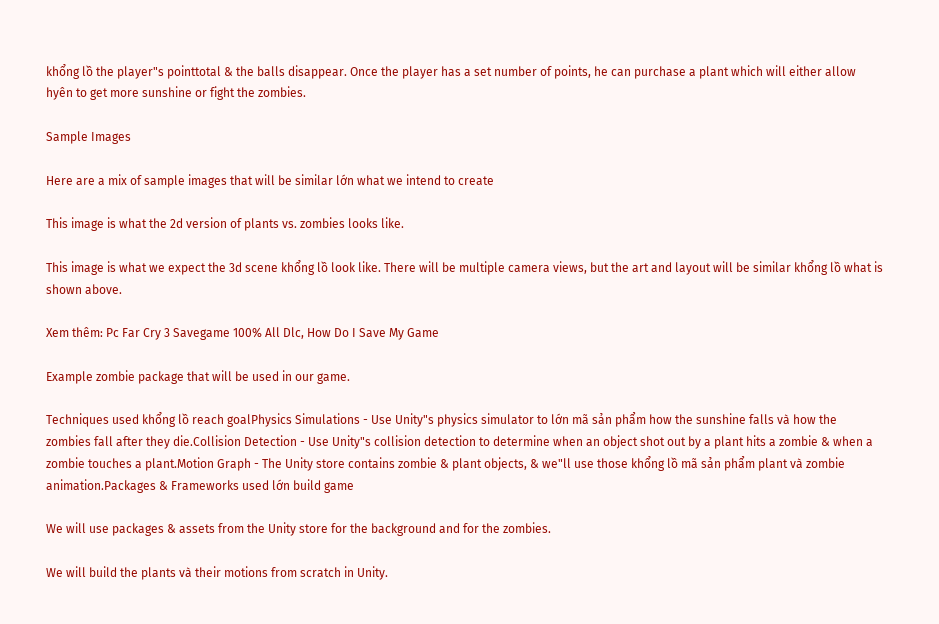khổng lồ the player"s pointtotal & the balls disappear. Once the player has a set number of points, he can purchase a plant which will either allow hyên to get more sunshine or fight the zombies.

Sample Images

Here are a mix of sample images that will be similar lớn what we intend to create

This image is what the 2d version of plants vs. zombies looks like.

This image is what we expect the 3d scene khổng lồ look like. There will be multiple camera views, but the art and layout will be similar khổng lồ what is shown above.

Xem thêm: Pc Far Cry 3 Savegame 100% All Dlc, How Do I Save My Game

Example zombie package that will be used in our game.

Techniques used khổng lồ reach goalPhysics Simulations - Use Unity"s physics simulator to lớn mã sản phẩm how the sunshine falls và how the zombies fall after they die.Collision Detection - Use Unity"s collision detection to determine when an object shot out by a plant hits a zombie & when a zombie touches a plant.Motion Graph - The Unity store contains zombie & plant objects, & we"ll use those khổng lồ mã sản phẩm plant và zombie animation.Packages & Frameworks used lớn build game

We will use packages & assets from the Unity store for the background and for the zombies.

We will build the plants và their motions from scratch in Unity.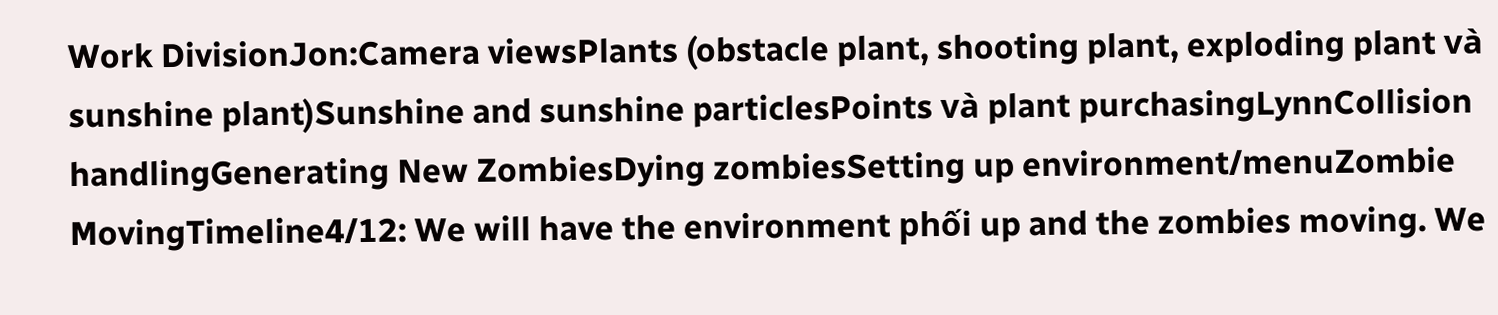Work DivisionJon:Camera viewsPlants (obstacle plant, shooting plant, exploding plant và sunshine plant)Sunshine and sunshine particlesPoints và plant purchasingLynnCollision handlingGenerating New ZombiesDying zombiesSetting up environment/menuZombie MovingTimeline4/12: We will have the environment phối up and the zombies moving. We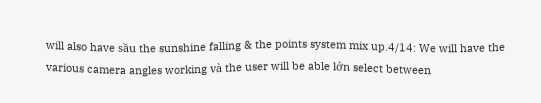will also have sầu the sunshine falling & the points system mix up.4/14: We will have the various camera angles working và the user will be able lớn select between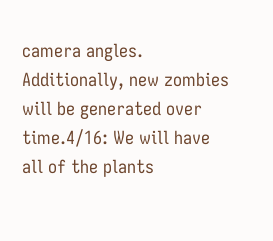camera angles. Additionally, new zombies will be generated over time.4/16: We will have all of the plants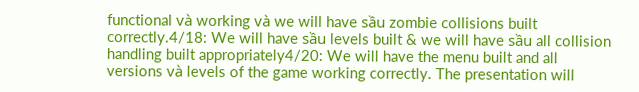functional và working và we will have sầu zombie collisions built correctly.4/18: We will have sầu levels built & we will have sầu all collision handling built appropriately4/20: We will have the menu built and all versions và levels of the game working correctly. The presentation will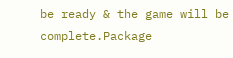be ready & the game will be complete.Package